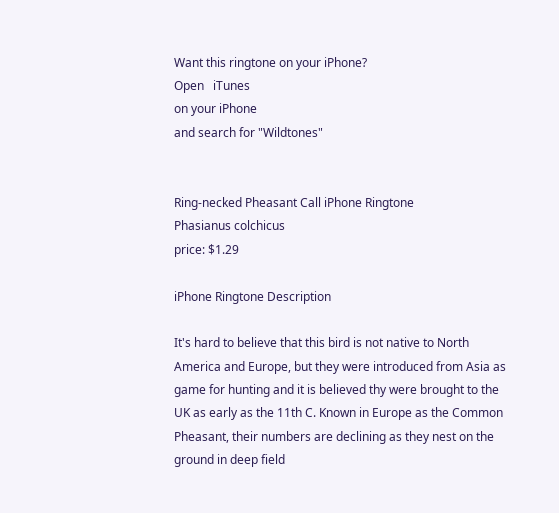Want this ringtone on your iPhone?
Open   iTunes
on your iPhone
and search for "Wildtones"


Ring-necked Pheasant Call iPhone Ringtone
Phasianus colchicus
price: $1.29

iPhone Ringtone Description

It's hard to believe that this bird is not native to North America and Europe, but they were introduced from Asia as game for hunting and it is believed thy were brought to the UK as early as the 11th C. Known in Europe as the Common Pheasant, their numbers are declining as they nest on the ground in deep field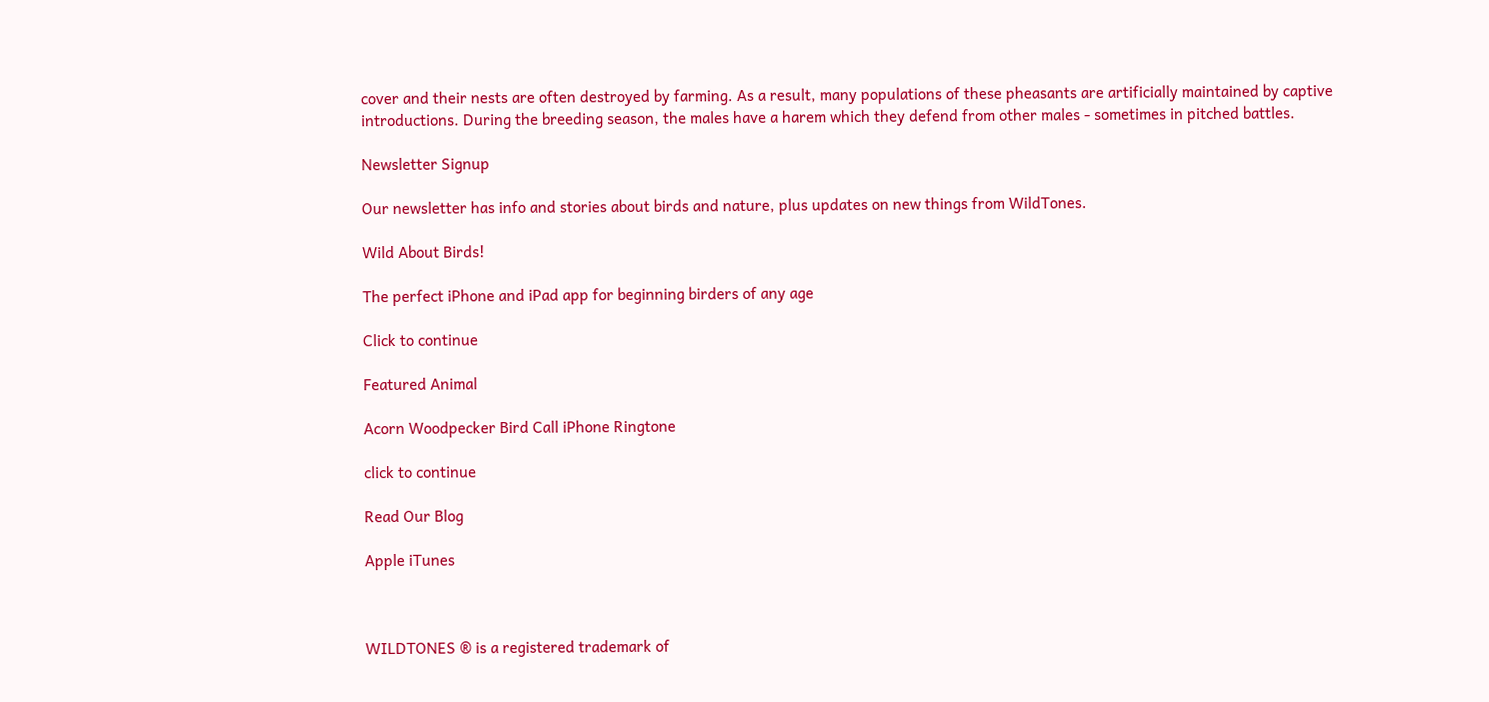cover and their nests are often destroyed by farming. As a result, many populations of these pheasants are artificially maintained by captive introductions. During the breeding season, the males have a harem which they defend from other males - sometimes in pitched battles.

Newsletter Signup

Our newsletter has info and stories about birds and nature, plus updates on new things from WildTones.

Wild About Birds!

The perfect iPhone and iPad app for beginning birders of any age

Click to continue

Featured Animal

Acorn Woodpecker Bird Call iPhone Ringtone

click to continue

Read Our Blog

Apple iTunes



WILDTONES ® is a registered trademark of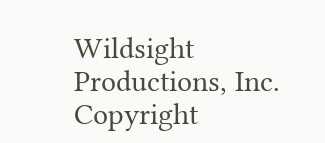Wildsight Productions, Inc.
Copyright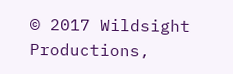© 2017 Wildsight Productions,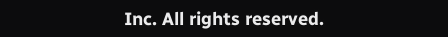Inc. All rights reserved.